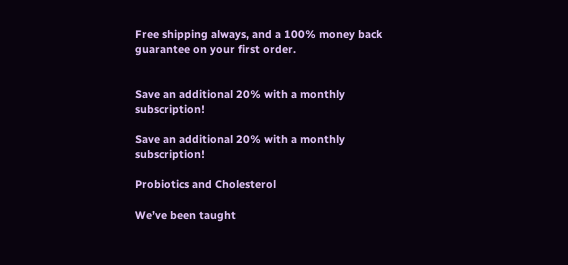Free shipping always, and a 100% money back guarantee on your first order.


Save an additional 20% with a monthly subscription!

Save an additional 20% with a monthly subscription!

Probiotics and Cholesterol

We’ve been taught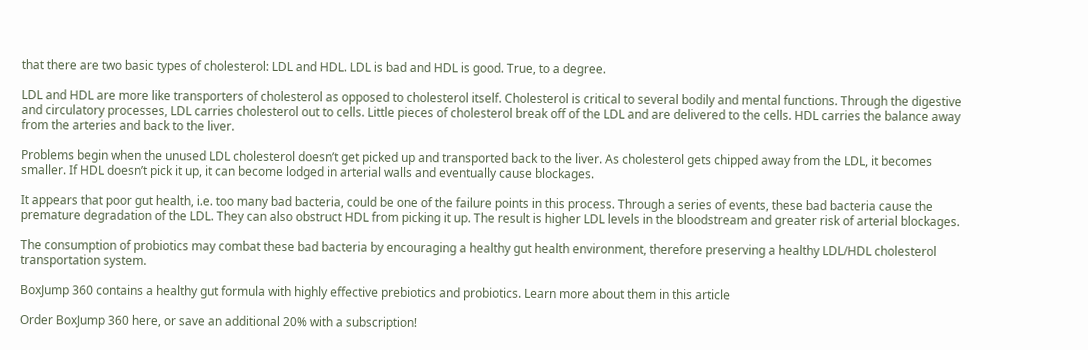that there are two basic types of cholesterol: LDL and HDL. LDL is bad and HDL is good. True, to a degree.

LDL and HDL are more like transporters of cholesterol as opposed to cholesterol itself. Cholesterol is critical to several bodily and mental functions. Through the digestive and circulatory processes, LDL carries cholesterol out to cells. Little pieces of cholesterol break off of the LDL and are delivered to the cells. HDL carries the balance away from the arteries and back to the liver.

Problems begin when the unused LDL cholesterol doesn’t get picked up and transported back to the liver. As cholesterol gets chipped away from the LDL, it becomes smaller. If HDL doesn’t pick it up, it can become lodged in arterial walls and eventually cause blockages.

It appears that poor gut health, i.e. too many bad bacteria, could be one of the failure points in this process. Through a series of events, these bad bacteria cause the premature degradation of the LDL. They can also obstruct HDL from picking it up. The result is higher LDL levels in the bloodstream and greater risk of arterial blockages.

The consumption of probiotics may combat these bad bacteria by encouraging a healthy gut health environment, therefore preserving a healthy LDL/HDL cholesterol transportation system.

BoxJump 360 contains a healthy gut formula with highly effective prebiotics and probiotics. Learn more about them in this article

Order BoxJump 360 here, or save an additional 20% with a subscription!